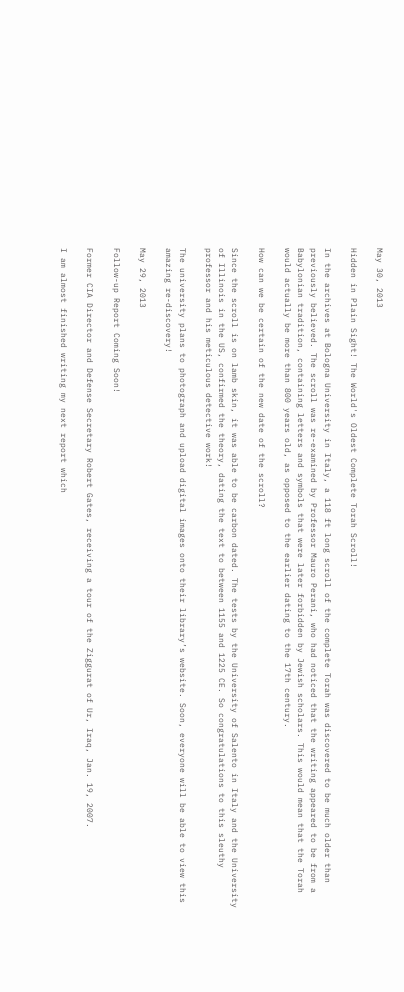May 30, 2013

Hidden in Plain Sight! The World's Oldest Complete Torah Scroll!

In the archives at Bologna University in Italy, a 118 ft long scroll of the complete Torah was discovered to be much older than previously believed. The scroll was re-examined by Professor Mauro Perani, who had noticed that the writing appeared to be from a Babylonian tradition, containing letters and symbols that were later forbidden by Jewish scholars. This would mean that the Torah would actually be more than 800 years old, as opposed to the earlier dating to the 17th century.

How can we be certain of the new date of the scroll?

Since the scroll is on lamb skin, it was able to be carbon dated. The tests by the University of Salento in Italy and the University of Illinois in the US, confirmed the theory, dating the text to between 1155 and 1225 CE. So congratulations to this sleuthy professor and his meticulous detective work!

The university plans to photograph and upload digital images onto their library’s website. Soon, everyone will be able to view this amazing re-discovery!

May 29, 2013

Follow-up Report Coming Soon!

Former CIA Director and Defense Secretary Robert Gates, receiving a tour of the Ziggurat of Ur, Iraq, Jan. 19, 2007.

I am almost finished writing my next report which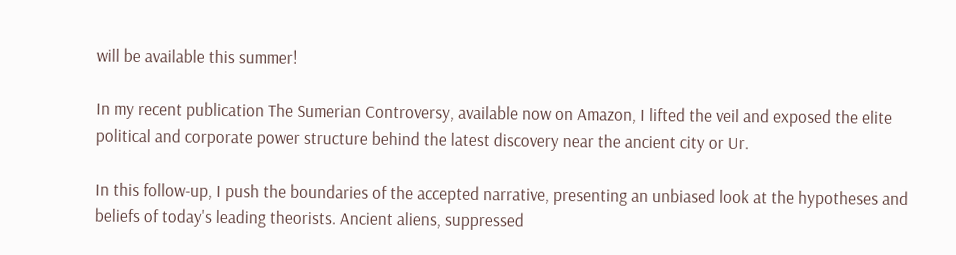will be available this summer!

In my recent publication The Sumerian Controversy, available now on Amazon, I lifted the veil and exposed the elite political and corporate power structure behind the latest discovery near the ancient city or Ur.

In this follow-up, I push the boundaries of the accepted narrative, presenting an unbiased look at the hypotheses and beliefs of today's leading theorists. Ancient aliens, suppressed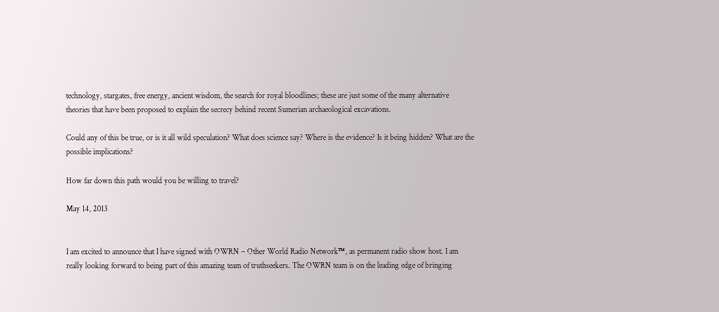technology, stargates, free energy, ancient wisdom, the search for royal bloodlines; these are just some of the many alternative theories that have been proposed to explain the secrecy behind recent Sumerian archaeological excavations.

Could any of this be true, or is it all wild speculation? What does science say? Where is the evidence? Is it being hidden? What are the possible implications?

How far down this path would you be willing to travel?

May 14, 2013


I am excited to announce that I have signed with OWRN – Other World Radio Network™, as permanent radio show host. I am really looking forward to being part of this amazing team of truthseekers. The OWRN team is on the leading edge of bringing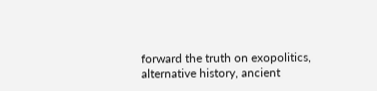forward the truth on exopolitics, alternative history, ancient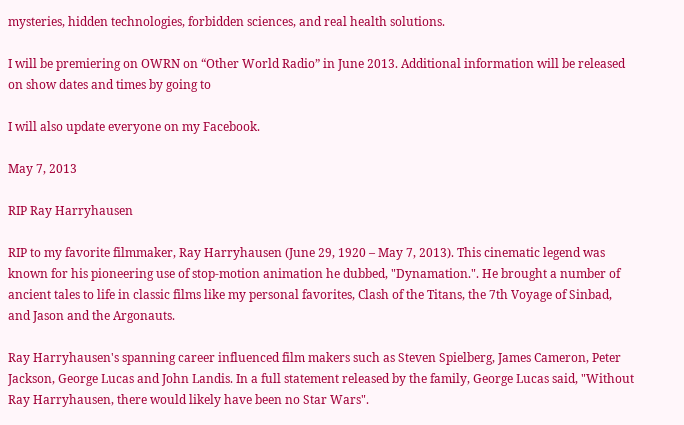mysteries, hidden technologies, forbidden sciences, and real health solutions.

I will be premiering on OWRN on “Other World Radio” in June 2013. Additional information will be released on show dates and times by going to

I will also update everyone on my Facebook.

May 7, 2013

RIP Ray Harryhausen

RIP to my favorite filmmaker, Ray Harryhausen (June 29, 1920 – May 7, 2013). This cinematic legend was known for his pioneering use of stop-motion animation he dubbed, "Dynamation.". He brought a number of ancient tales to life in classic films like my personal favorites, Clash of the Titans, the 7th Voyage of Sinbad, and Jason and the Argonauts.

Ray Harryhausen's spanning career influenced film makers such as Steven Spielberg, James Cameron, Peter Jackson, George Lucas and John Landis. In a full statement released by the family, George Lucas said, "Without Ray Harryhausen, there would likely have been no Star Wars".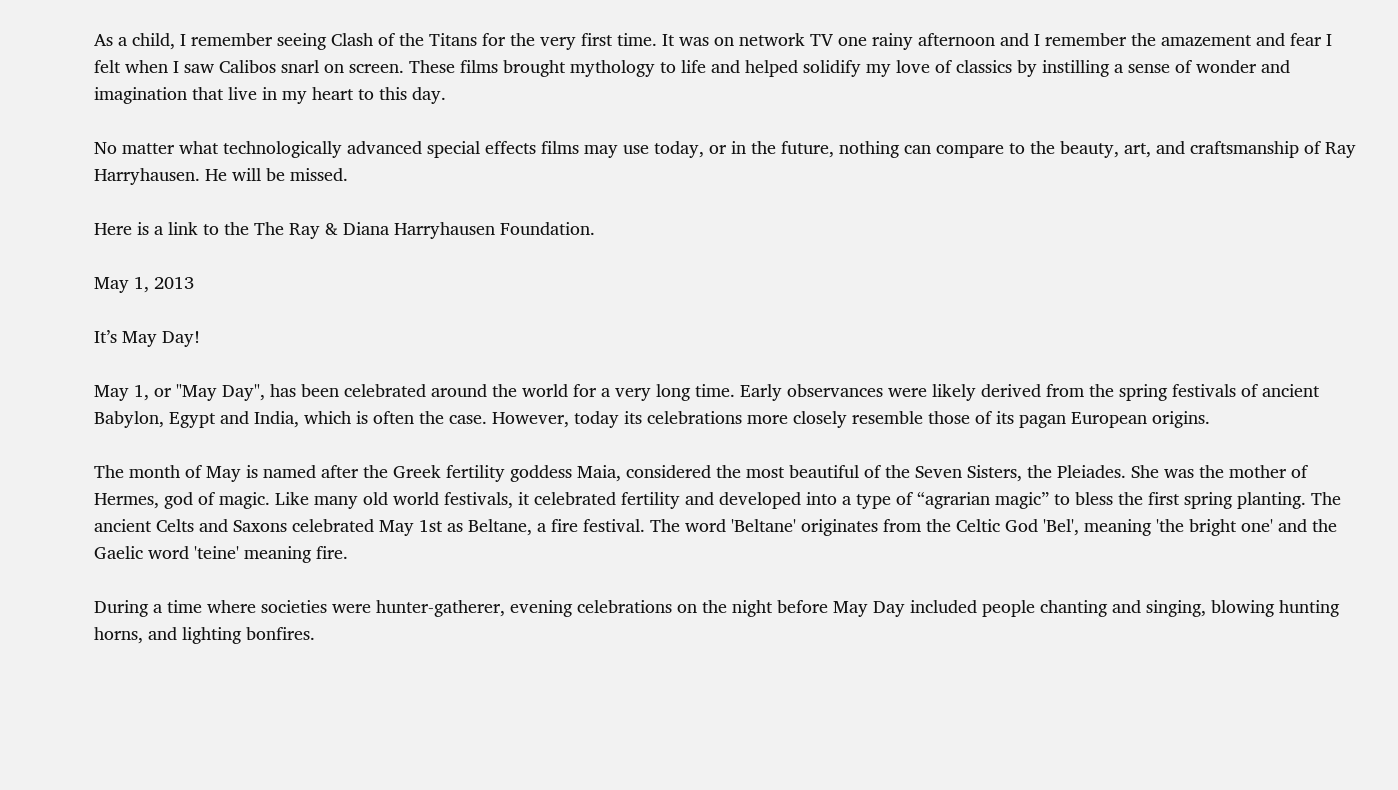As a child, I remember seeing Clash of the Titans for the very first time. It was on network TV one rainy afternoon and I remember the amazement and fear I felt when I saw Calibos snarl on screen. These films brought mythology to life and helped solidify my love of classics by instilling a sense of wonder and imagination that live in my heart to this day.

No matter what technologically advanced special effects films may use today, or in the future, nothing can compare to the beauty, art, and craftsmanship of Ray Harryhausen. He will be missed.

Here is a link to the The Ray & Diana Harryhausen Foundation.

May 1, 2013

It’s May Day!

May 1, or "May Day", has been celebrated around the world for a very long time. Early observances were likely derived from the spring festivals of ancient Babylon, Egypt and India, which is often the case. However, today its celebrations more closely resemble those of its pagan European origins.

The month of May is named after the Greek fertility goddess Maia, considered the most beautiful of the Seven Sisters, the Pleiades. She was the mother of Hermes, god of magic. Like many old world festivals, it celebrated fertility and developed into a type of “agrarian magic” to bless the first spring planting. The ancient Celts and Saxons celebrated May 1st as Beltane, a fire festival. The word 'Beltane' originates from the Celtic God 'Bel', meaning 'the bright one' and the Gaelic word 'teine' meaning fire.

During a time where societies were hunter-gatherer, evening celebrations on the night before May Day included people chanting and singing, blowing hunting horns, and lighting bonfires.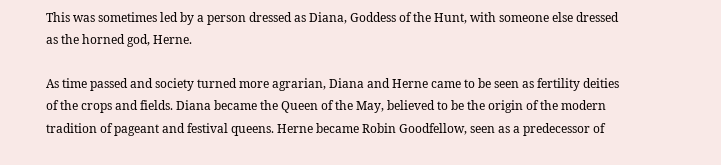This was sometimes led by a person dressed as Diana, Goddess of the Hunt, with someone else dressed as the horned god, Herne.

As time passed and society turned more agrarian, Diana and Herne came to be seen as fertility deities of the crops and fields. Diana became the Queen of the May, believed to be the origin of the modern tradition of pageant and festival queens. Herne became Robin Goodfellow, seen as a predecessor of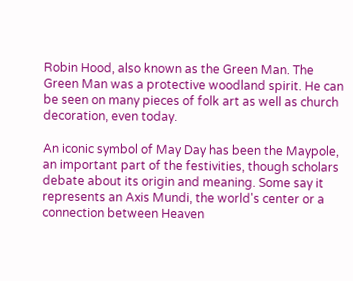Robin Hood, also known as the Green Man. The Green Man was a protective woodland spirit. He can be seen on many pieces of folk art as well as church decoration, even today.

An iconic symbol of May Day has been the Maypole, an important part of the festivities, though scholars debate about its origin and meaning. Some say it represents an Axis Mundi, the world's center or a connection between Heaven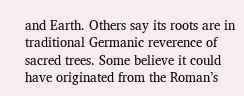and Earth. Others say its roots are in traditional Germanic reverence of sacred trees. Some believe it could have originated from the Roman’s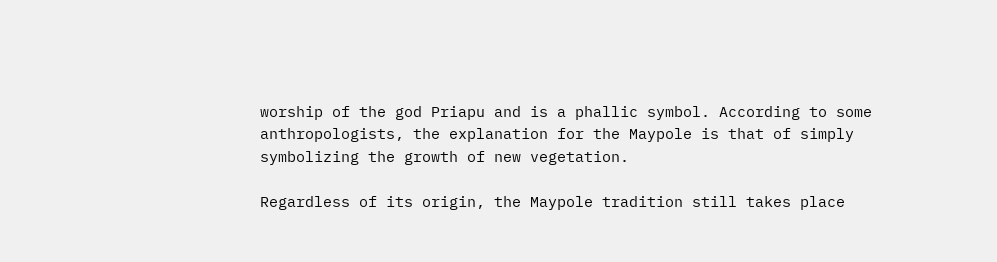worship of the god Priapu and is a phallic symbol. According to some anthropologists, the explanation for the Maypole is that of simply symbolizing the growth of new vegetation.

Regardless of its origin, the Maypole tradition still takes place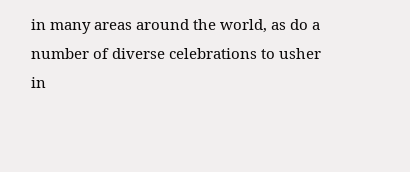in many areas around the world, as do a number of diverse celebrations to usher in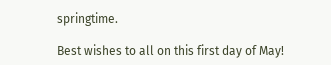springtime.

Best wishes to all on this first day of May!